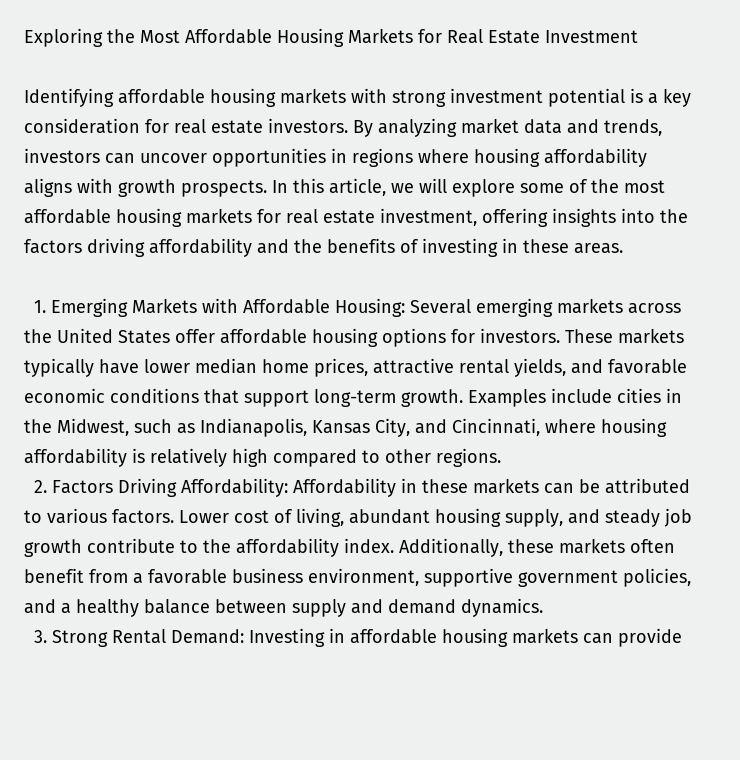Exploring the Most Affordable Housing Markets for Real Estate Investment

Identifying affordable housing markets with strong investment potential is a key consideration for real estate investors. By analyzing market data and trends, investors can uncover opportunities in regions where housing affordability aligns with growth prospects. In this article, we will explore some of the most affordable housing markets for real estate investment, offering insights into the factors driving affordability and the benefits of investing in these areas.

  1. Emerging Markets with Affordable Housing: Several emerging markets across the United States offer affordable housing options for investors. These markets typically have lower median home prices, attractive rental yields, and favorable economic conditions that support long-term growth. Examples include cities in the Midwest, such as Indianapolis, Kansas City, and Cincinnati, where housing affordability is relatively high compared to other regions.
  2. Factors Driving Affordability: Affordability in these markets can be attributed to various factors. Lower cost of living, abundant housing supply, and steady job growth contribute to the affordability index. Additionally, these markets often benefit from a favorable business environment, supportive government policies, and a healthy balance between supply and demand dynamics.
  3. Strong Rental Demand: Investing in affordable housing markets can provide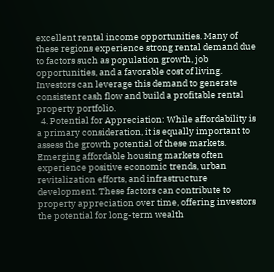excellent rental income opportunities. Many of these regions experience strong rental demand due to factors such as population growth, job opportunities, and a favorable cost of living. Investors can leverage this demand to generate consistent cash flow and build a profitable rental property portfolio.
  4. Potential for Appreciation: While affordability is a primary consideration, it is equally important to assess the growth potential of these markets. Emerging affordable housing markets often experience positive economic trends, urban revitalization efforts, and infrastructure development. These factors can contribute to property appreciation over time, offering investors the potential for long-term wealth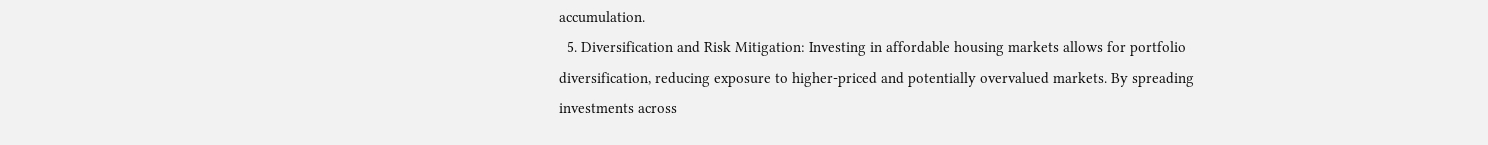accumulation.
  5. Diversification and Risk Mitigation: Investing in affordable housing markets allows for portfolio diversification, reducing exposure to higher-priced and potentially overvalued markets. By spreading investments across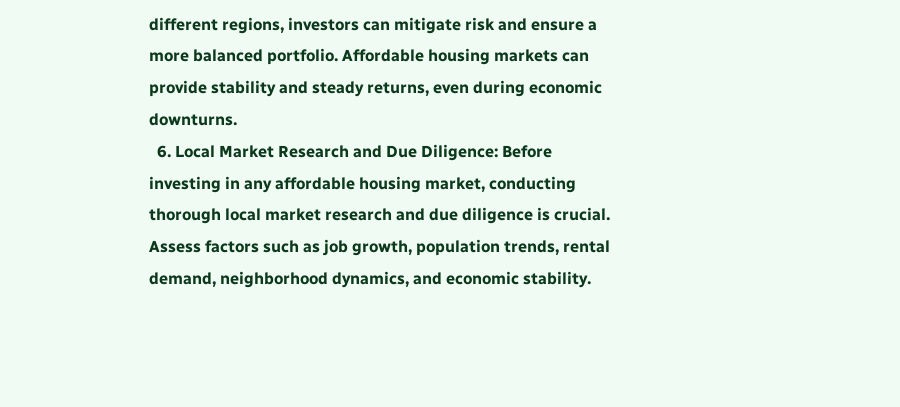different regions, investors can mitigate risk and ensure a more balanced portfolio. Affordable housing markets can provide stability and steady returns, even during economic downturns.
  6. Local Market Research and Due Diligence: Before investing in any affordable housing market, conducting thorough local market research and due diligence is crucial. Assess factors such as job growth, population trends, rental demand, neighborhood dynamics, and economic stability.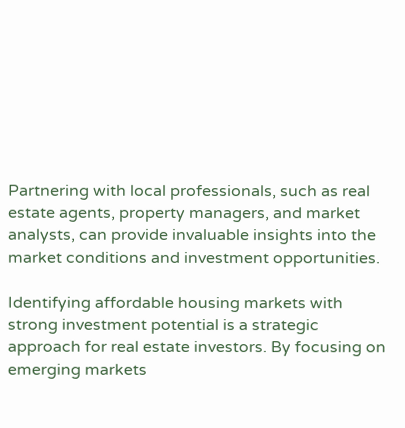Partnering with local professionals, such as real estate agents, property managers, and market analysts, can provide invaluable insights into the market conditions and investment opportunities.

Identifying affordable housing markets with strong investment potential is a strategic approach for real estate investors. By focusing on emerging markets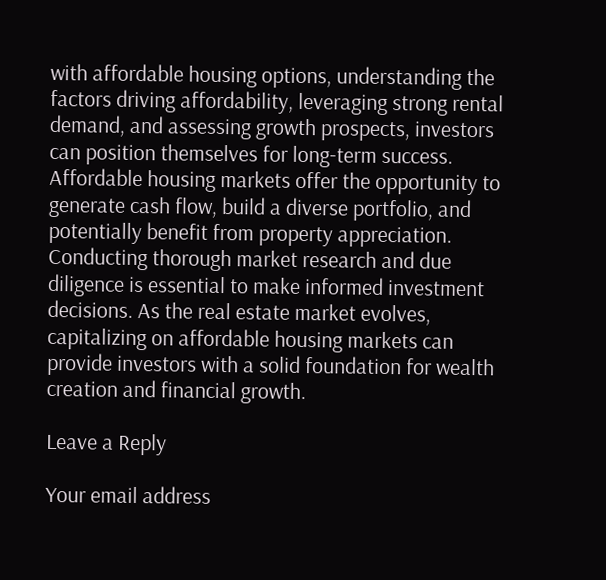with affordable housing options, understanding the factors driving affordability, leveraging strong rental demand, and assessing growth prospects, investors can position themselves for long-term success. Affordable housing markets offer the opportunity to generate cash flow, build a diverse portfolio, and potentially benefit from property appreciation. Conducting thorough market research and due diligence is essential to make informed investment decisions. As the real estate market evolves, capitalizing on affordable housing markets can provide investors with a solid foundation for wealth creation and financial growth.

Leave a Reply

Your email address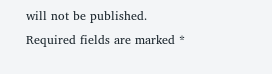will not be published. Required fields are marked *